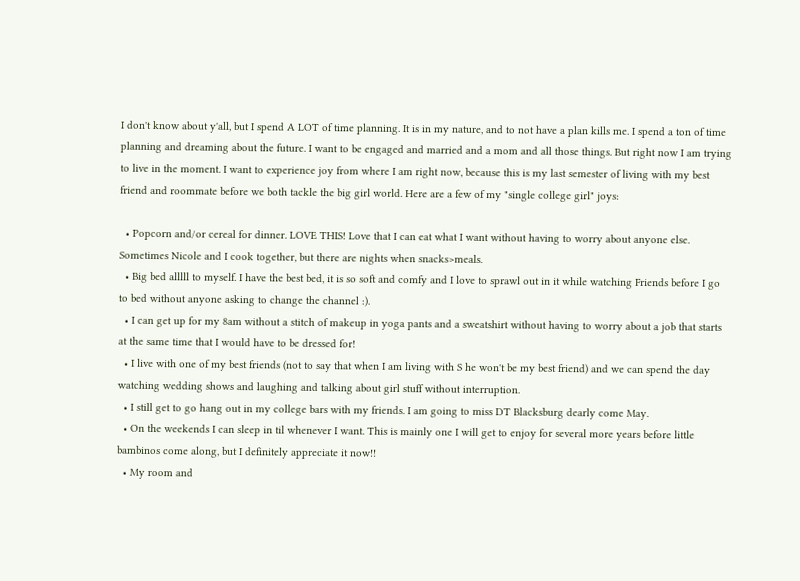I don't know about y'all, but I spend A LOT of time planning. It is in my nature, and to not have a plan kills me. I spend a ton of time planning and dreaming about the future. I want to be engaged and married and a mom and all those things. But right now I am trying to live in the moment. I want to experience joy from where I am right now, because this is my last semester of living with my best friend and roommate before we both tackle the big girl world. Here are a few of my "single college girl" joys:

  • Popcorn and/or cereal for dinner. LOVE THIS! Love that I can eat what I want without having to worry about anyone else. Sometimes Nicole and I cook together, but there are nights when snacks>meals.
  • Big bed alllll to myself. I have the best bed, it is so soft and comfy and I love to sprawl out in it while watching Friends before I go to bed without anyone asking to change the channel :).
  • I can get up for my 8am without a stitch of makeup in yoga pants and a sweatshirt without having to worry about a job that starts at the same time that I would have to be dressed for!
  • I live with one of my best friends (not to say that when I am living with S he won't be my best friend) and we can spend the day watching wedding shows and laughing and talking about girl stuff without interruption.
  • I still get to go hang out in my college bars with my friends. I am going to miss DT Blacksburg dearly come May.
  • On the weekends I can sleep in til whenever I want. This is mainly one I will get to enjoy for several more years before little bambinos come along, but I definitely appreciate it now!!
  • My room and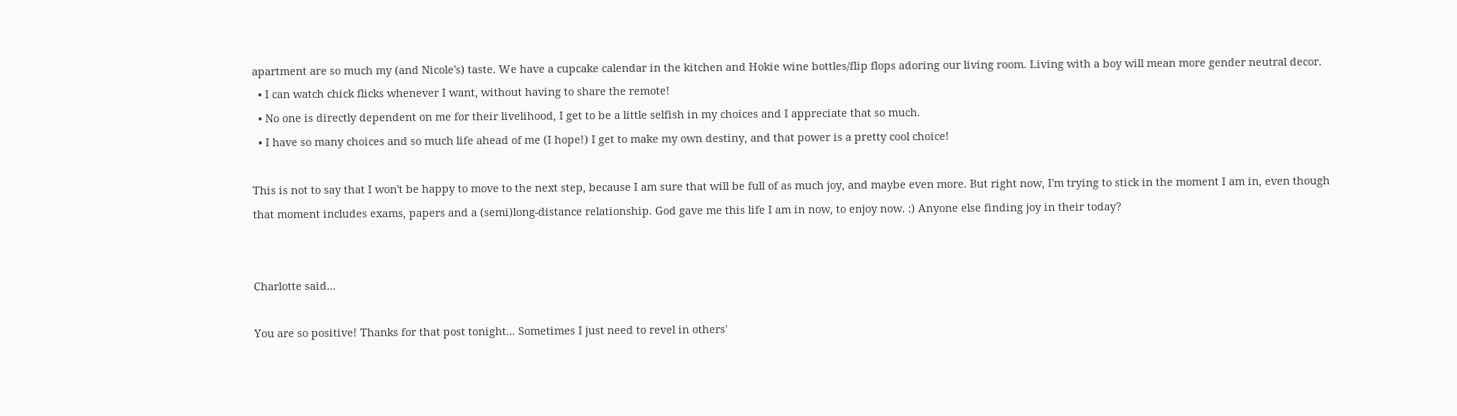apartment are so much my (and Nicole's) taste. We have a cupcake calendar in the kitchen and Hokie wine bottles/flip flops adoring our living room. Living with a boy will mean more gender neutral decor.
  • I can watch chick flicks whenever I want, without having to share the remote!
  • No one is directly dependent on me for their livelihood, I get to be a little selfish in my choices and I appreciate that so much.
  • I have so many choices and so much life ahead of me (I hope!) I get to make my own destiny, and that power is a pretty cool choice!

This is not to say that I won't be happy to move to the next step, because I am sure that will be full of as much joy, and maybe even more. But right now, I'm trying to stick in the moment I am in, even though that moment includes exams, papers and a (semi)long-distance relationship. God gave me this life I am in now, to enjoy now. :) Anyone else finding joy in their today?


Charlotte said...

You are so positive! Thanks for that post tonight... Sometimes I just need to revel in others'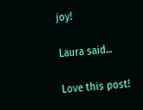joy!

Laura said...

Love this post!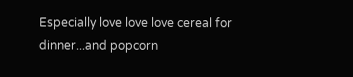Especially love love love cereal for dinner...and popcorn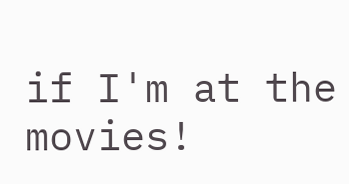if I'm at the movies!